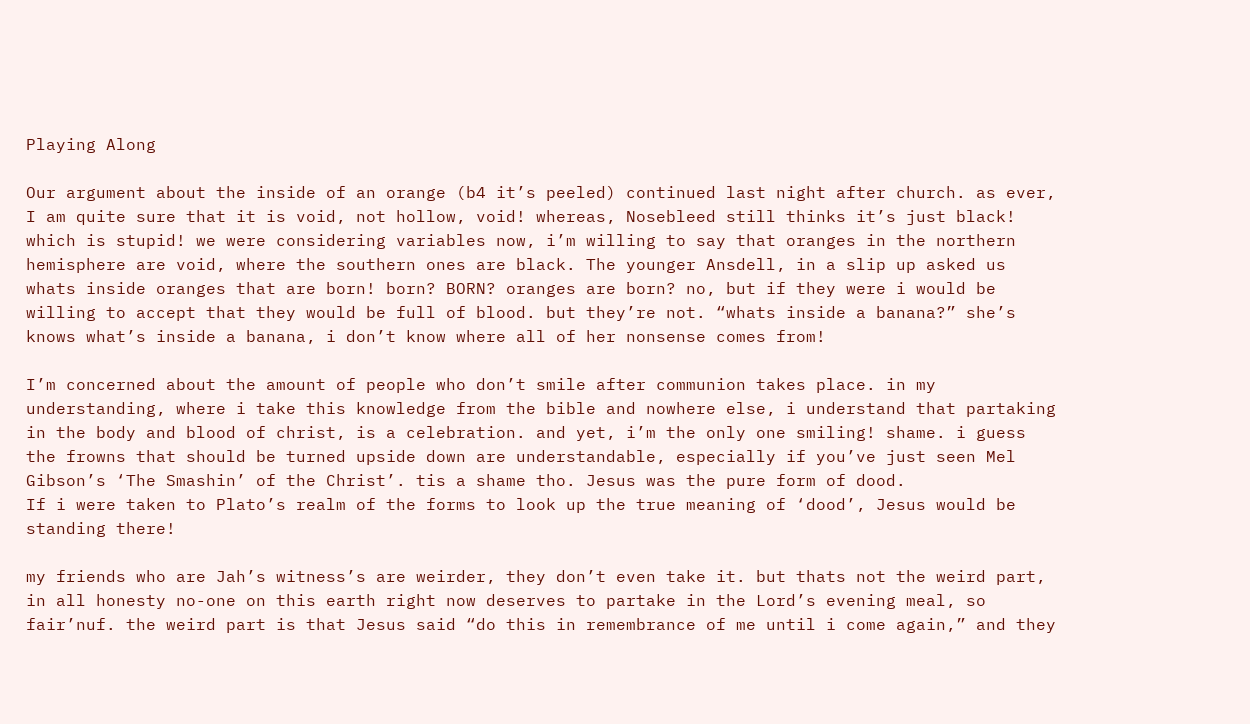Playing Along

Our argument about the inside of an orange (b4 it’s peeled) continued last night after church. as ever, I am quite sure that it is void, not hollow, void! whereas, Nosebleed still thinks it’s just black! which is stupid! we were considering variables now, i’m willing to say that oranges in the northern hemisphere are void, where the southern ones are black. The younger Ansdell, in a slip up asked us whats inside oranges that are born! born? BORN? oranges are born? no, but if they were i would be willing to accept that they would be full of blood. but they’re not. “whats inside a banana?” she’s knows what’s inside a banana, i don’t know where all of her nonsense comes from!

I’m concerned about the amount of people who don’t smile after communion takes place. in my understanding, where i take this knowledge from the bible and nowhere else, i understand that partaking in the body and blood of christ, is a celebration. and yet, i’m the only one smiling! shame. i guess the frowns that should be turned upside down are understandable, especially if you’ve just seen Mel Gibson’s ‘The Smashin’ of the Christ’. tis a shame tho. Jesus was the pure form of dood.
If i were taken to Plato’s realm of the forms to look up the true meaning of ‘dood’, Jesus would be standing there!

my friends who are Jah’s witness’s are weirder, they don’t even take it. but thats not the weird part, in all honesty no-one on this earth right now deserves to partake in the Lord’s evening meal, so fair’nuf. the weird part is that Jesus said “do this in remembrance of me until i come again,” and they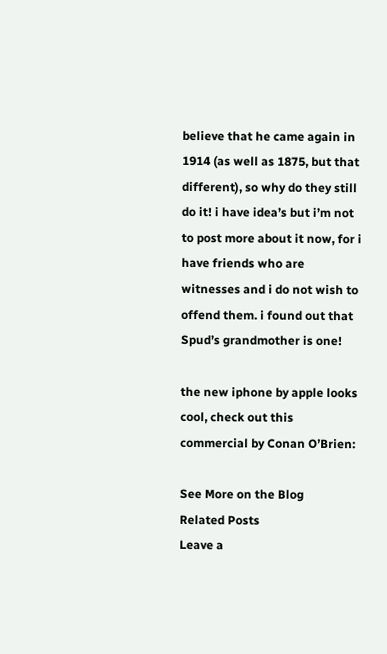believe that he came again in 1914 (as well as 1875, but that different), so why do they still do it! i have idea’s but i’m not to post more about it now, for i have friends who are witnesses and i do not wish to offend them. i found out that Spud’s grandmother is one!

the new iphone by apple looks cool, check out this commercial by Conan O’Brien:

See More on the Blog
Related Posts
Leave a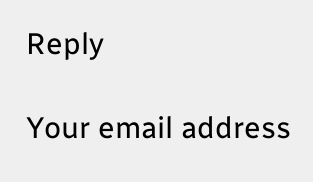Reply

Your email address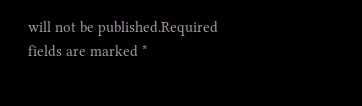will not be published.Required fields are marked *